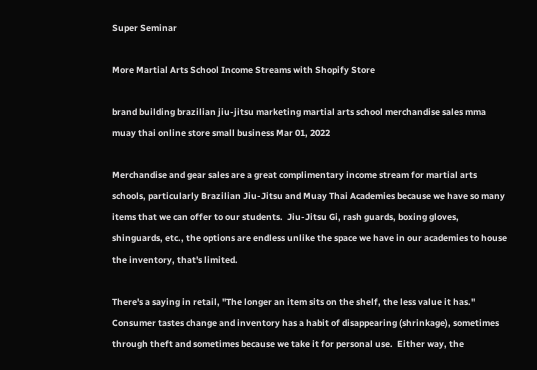Super Seminar

More Martial Arts School Income Streams with Shopify Store

brand building brazilian jiu-jitsu marketing martial arts school merchandise sales mma muay thai online store small business Mar 01, 2022

Merchandise and gear sales are a great complimentary income stream for martial arts schools, particularly Brazilian Jiu-Jitsu and Muay Thai Academies because we have so many items that we can offer to our students.  Jiu-Jitsu Gi, rash guards, boxing gloves, shinguards, etc., the options are endless unlike the space we have in our academies to house the inventory, that's limited.

There's a saying in retail, "The longer an item sits on the shelf, the less value it has."  Consumer tastes change and inventory has a habit of disappearing (shrinkage), sometimes through theft and sometimes because we take it for personal use.  Either way, the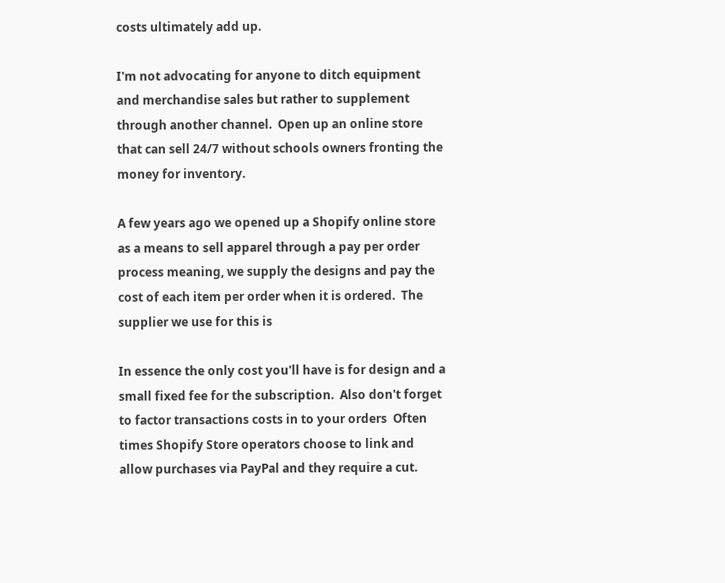costs ultimately add up.

I'm not advocating for anyone to ditch equipment and merchandise sales but rather to supplement through another channel.  Open up an online store that can sell 24/7 without schools owners fronting the money for inventory.

A few years ago we opened up a Shopify online store as a means to sell apparel through a pay per order process meaning, we supply the designs and pay the cost of each item per order when it is ordered.  The supplier we use for this is

In essence the only cost you'll have is for design and a small fixed fee for the subscription.  Also don't forget to factor transactions costs in to your orders  Often times Shopify Store operators choose to link and allow purchases via PayPal and they require a cut.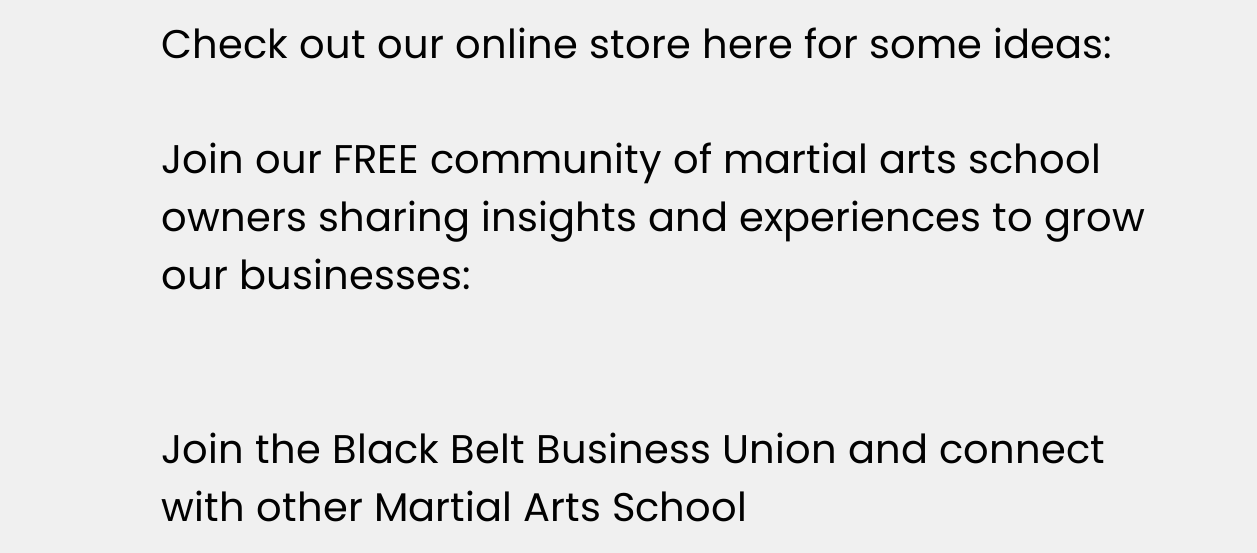Check out our online store here for some ideas:

Join our FREE community of martial arts school owners sharing insights and experiences to grow our businesses:


Join the Black Belt Business Union and connect with other Martial Arts School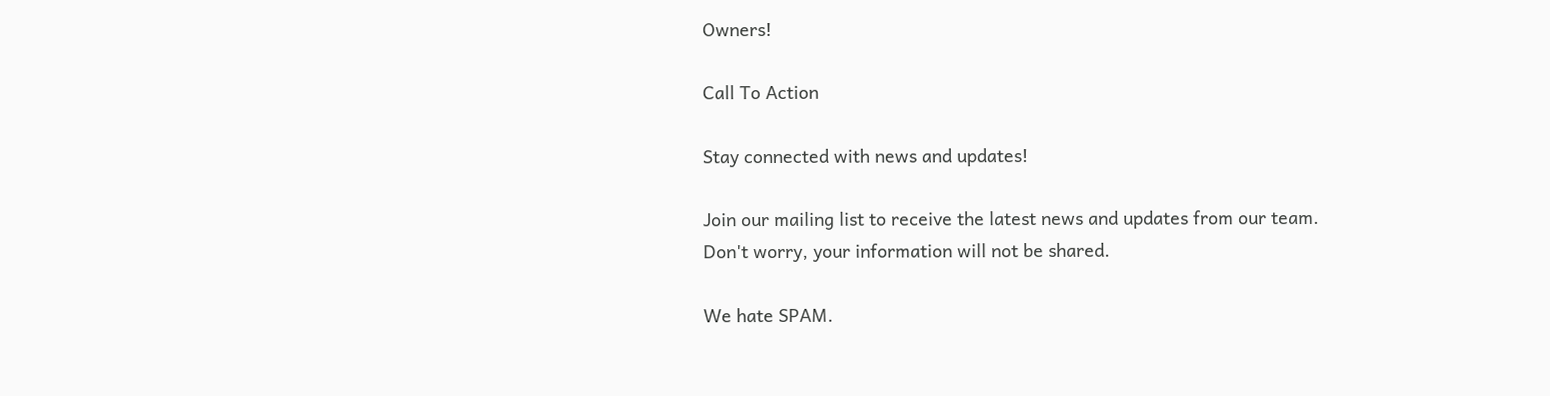Owners!

Call To Action

Stay connected with news and updates!

Join our mailing list to receive the latest news and updates from our team.
Don't worry, your information will not be shared.

We hate SPAM.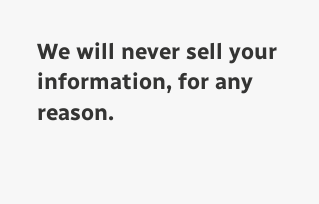We will never sell your information, for any reason.